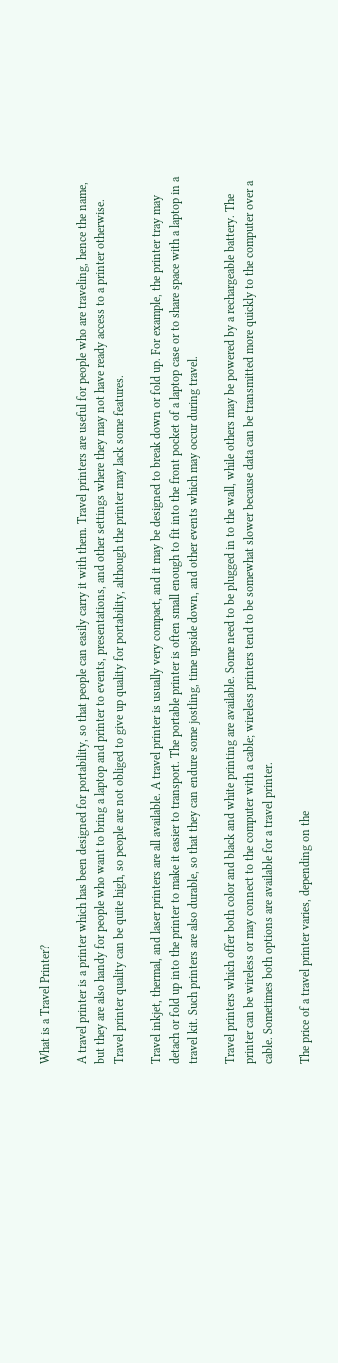What is a Travel Printer?

A travel printer is a printer which has been designed for portability, so that people can easily carry it with them. Travel printers are useful for people who are traveling, hence the name, but they are also handy for people who want to bring a laptop and printer to events, presentations, and other settings where they may not have ready access to a printer otherwise. Travel printer quality can be quite high, so people are not obliged to give up quality for portability, although the printer may lack some features.

Travel inkjet, thermal, and laser printers are all available. A travel printer is usually very compact, and it may be designed to break down or fold up. For example, the printer tray may detach or fold up into the printer to make it easier to transport. The portable printer is often small enough to fit into the front pocket of a laptop case or to share space with a laptop in a travel kit. Such printers are also durable, so that they can endure some jostling, time upside down, and other events which may occur during travel.

Travel printers which offer both color and black and white printing are available. Some need to be plugged in to the wall, while others may be powered by a rechargeable battery. The printer can be wireless or may connect to the computer with a cable; wireless printers tend to be somewhat slower because data can be transmitted more quickly to the computer over a cable. Sometimes both options are available for a travel printer.

The price of a travel printer varies, depending on the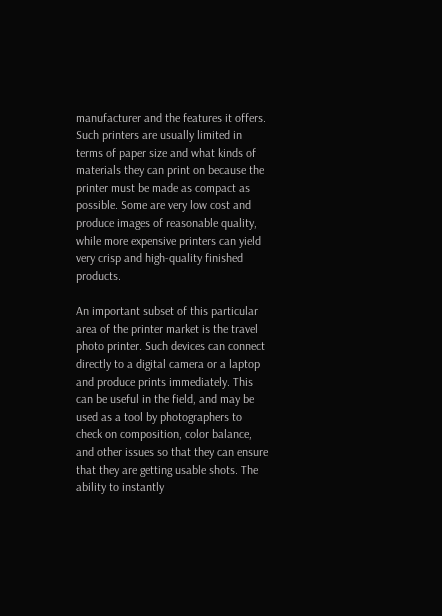manufacturer and the features it offers. Such printers are usually limited in terms of paper size and what kinds of materials they can print on because the printer must be made as compact as possible. Some are very low cost and produce images of reasonable quality, while more expensive printers can yield very crisp and high-quality finished products.

An important subset of this particular area of the printer market is the travel photo printer. Such devices can connect directly to a digital camera or a laptop and produce prints immediately. This can be useful in the field, and may be used as a tool by photographers to check on composition, color balance, and other issues so that they can ensure that they are getting usable shots. The ability to instantly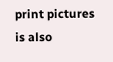print pictures is also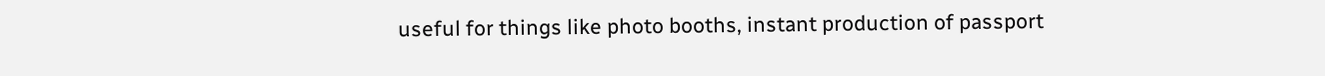useful for things like photo booths, instant production of passport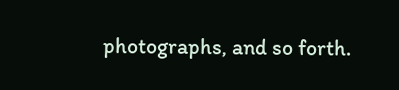photographs, and so forth.